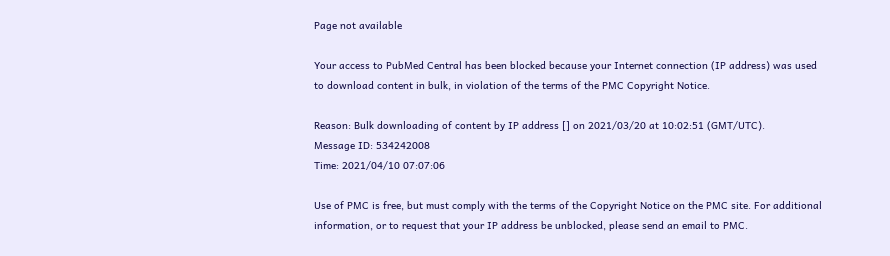Page not available

Your access to PubMed Central has been blocked because your Internet connection (IP address) was used to download content in bulk, in violation of the terms of the PMC Copyright Notice.

Reason: Bulk downloading of content by IP address [] on 2021/03/20 at 10:02:51 (GMT/UTC).
Message ID: 534242008
Time: 2021/04/10 07:07:06

Use of PMC is free, but must comply with the terms of the Copyright Notice on the PMC site. For additional information, or to request that your IP address be unblocked, please send an email to PMC.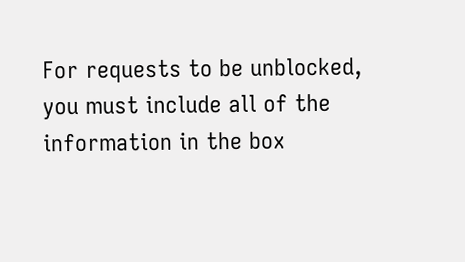For requests to be unblocked, you must include all of the information in the box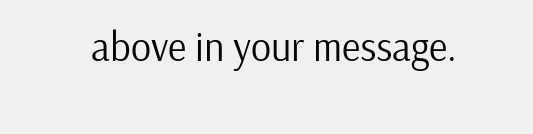above in your message.